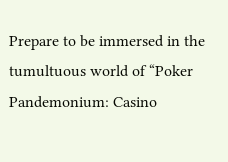Prepare to be immersed in the tumultuous world of “Poker Pandemonium: Casino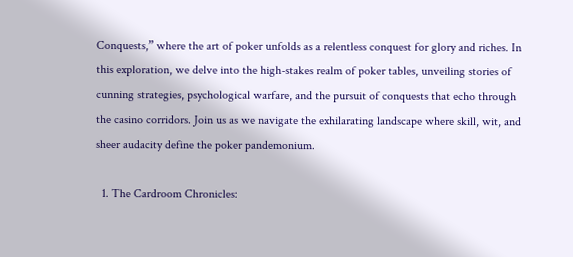Conquests,” where the art of poker unfolds as a relentless conquest for glory and riches. In this exploration, we delve into the high-stakes realm of poker tables, unveiling stories of cunning strategies, psychological warfare, and the pursuit of conquests that echo through the casino corridors. Join us as we navigate the exhilarating landscape where skill, wit, and sheer audacity define the poker pandemonium.

  1. The Cardroom Chronicles: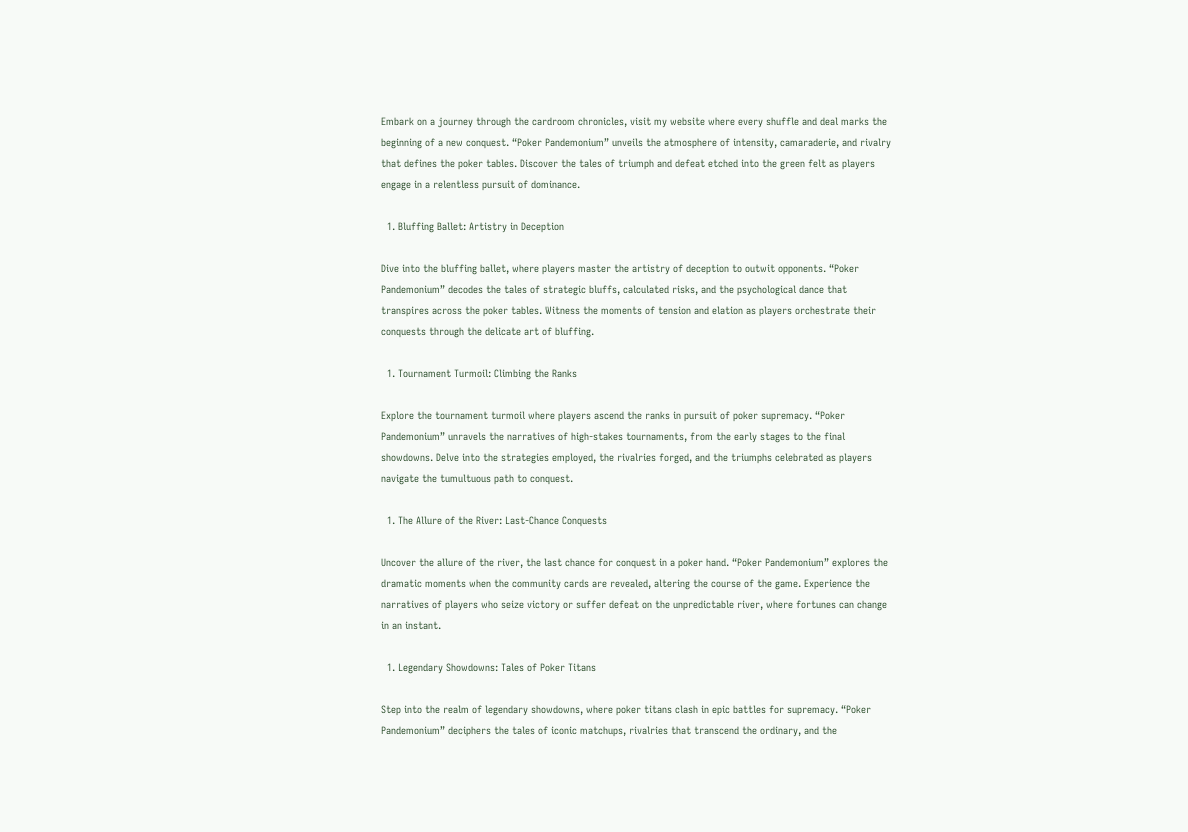Embark on a journey through the cardroom chronicles, visit my website where every shuffle and deal marks the beginning of a new conquest. “Poker Pandemonium” unveils the atmosphere of intensity, camaraderie, and rivalry that defines the poker tables. Discover the tales of triumph and defeat etched into the green felt as players engage in a relentless pursuit of dominance.

  1. Bluffing Ballet: Artistry in Deception

Dive into the bluffing ballet, where players master the artistry of deception to outwit opponents. “Poker Pandemonium” decodes the tales of strategic bluffs, calculated risks, and the psychological dance that transpires across the poker tables. Witness the moments of tension and elation as players orchestrate their conquests through the delicate art of bluffing.

  1. Tournament Turmoil: Climbing the Ranks

Explore the tournament turmoil where players ascend the ranks in pursuit of poker supremacy. “Poker Pandemonium” unravels the narratives of high-stakes tournaments, from the early stages to the final showdowns. Delve into the strategies employed, the rivalries forged, and the triumphs celebrated as players navigate the tumultuous path to conquest.

  1. The Allure of the River: Last-Chance Conquests

Uncover the allure of the river, the last chance for conquest in a poker hand. “Poker Pandemonium” explores the dramatic moments when the community cards are revealed, altering the course of the game. Experience the narratives of players who seize victory or suffer defeat on the unpredictable river, where fortunes can change in an instant.

  1. Legendary Showdowns: Tales of Poker Titans

Step into the realm of legendary showdowns, where poker titans clash in epic battles for supremacy. “Poker Pandemonium” deciphers the tales of iconic matchups, rivalries that transcend the ordinary, and the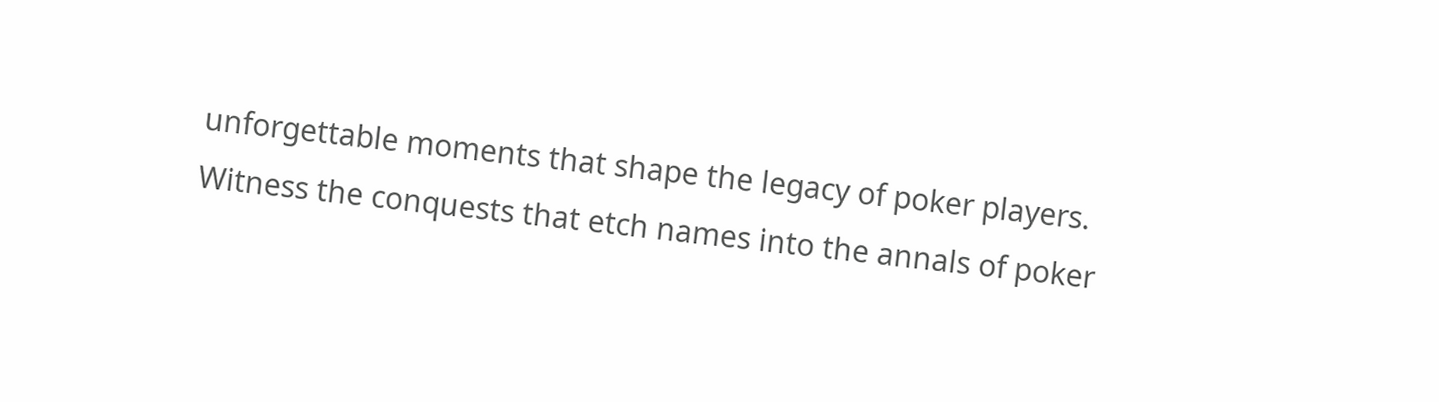unforgettable moments that shape the legacy of poker players. Witness the conquests that etch names into the annals of poker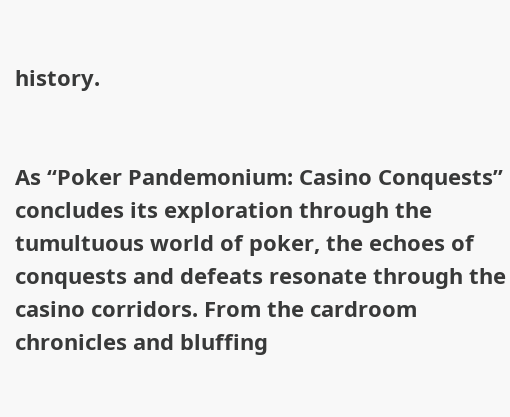history.


As “Poker Pandemonium: Casino Conquests” concludes its exploration through the tumultuous world of poker, the echoes of conquests and defeats resonate through the casino corridors. From the cardroom chronicles and bluffing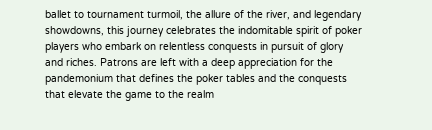ballet to tournament turmoil, the allure of the river, and legendary showdowns, this journey celebrates the indomitable spirit of poker players who embark on relentless conquests in pursuit of glory and riches. Patrons are left with a deep appreciation for the pandemonium that defines the poker tables and the conquests that elevate the game to the realm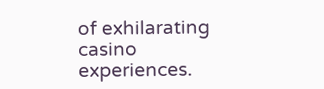of exhilarating casino experiences.